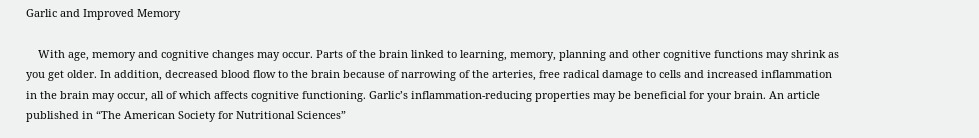Garlic and Improved Memory

    With age, memory and cognitive changes may occur. Parts of the brain linked to learning, memory, planning and other cognitive functions may shrink as you get older. In addition, decreased blood flow to the brain because of narrowing of the arteries, free radical damage to cells and increased inflammation in the brain may occur, all of which affects cognitive functioning. Garlic’s inflammation-reducing properties may be beneficial for your brain. An article published in “The American Society for Nutritional Sciences”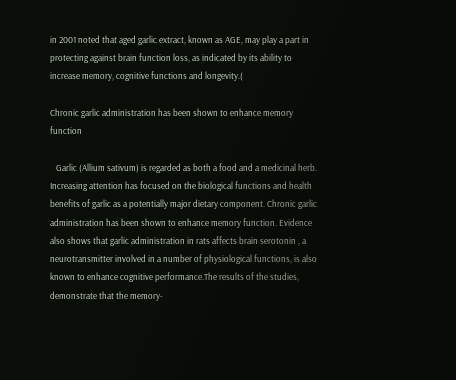in 2001 noted that aged garlic extract, known as AGE, may play a part in protecting against brain function loss, as indicated by its ability to increase memory, cognitive functions and longevity.(

Chronic garlic administration has been shown to enhance memory function

   Garlic (Allium sativum) is regarded as both a food and a medicinal herb. Increasing attention has focused on the biological functions and health benefits of garlic as a potentially major dietary component. Chronic garlic administration has been shown to enhance memory function. Evidence also shows that garlic administration in rats affects brain serotonin , a neurotransmitter involved in a number of physiological functions, is also known to enhance cognitive performance.The results of the studies, demonstrate that the memory-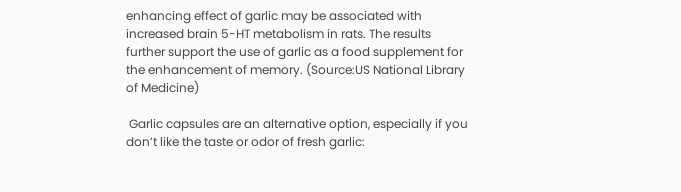enhancing effect of garlic may be associated with increased brain 5-HT metabolism in rats. The results further support the use of garlic as a food supplement for the enhancement of memory. (Source:US National Library of Medicine)

 Garlic capsules are an alternative option, especially if you don’t like the taste or odor of fresh garlic: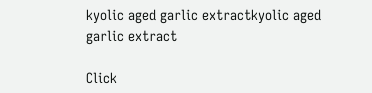kyolic aged garlic extractkyolic aged garlic extract

Click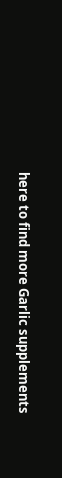here to find more Garlic supplements